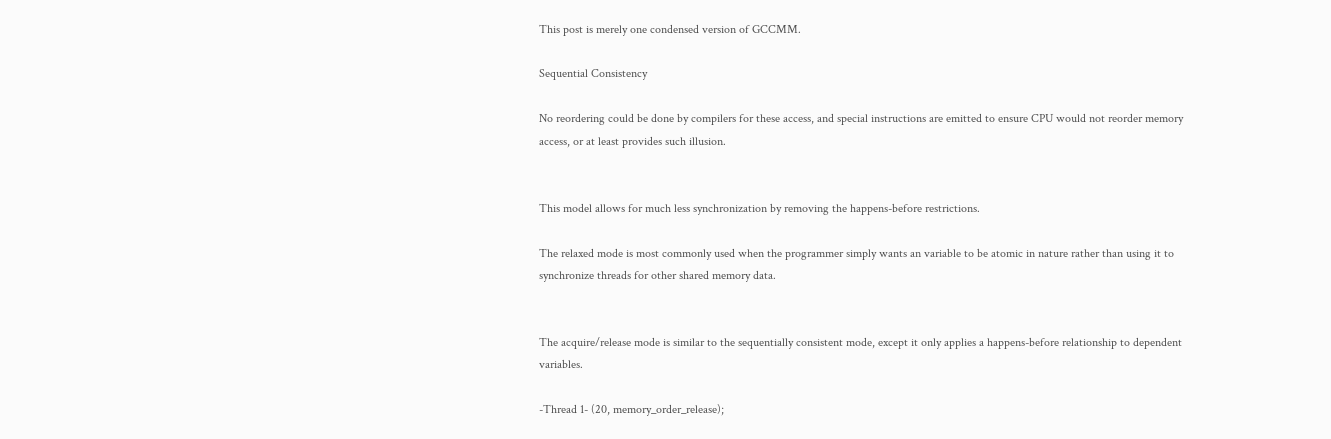This post is merely one condensed version of GCCMM.

Sequential Consistency

No reordering could be done by compilers for these access, and special instructions are emitted to ensure CPU would not reorder memory access, or at least provides such illusion.


This model allows for much less synchronization by removing the happens-before restrictions.

The relaxed mode is most commonly used when the programmer simply wants an variable to be atomic in nature rather than using it to synchronize threads for other shared memory data.


The acquire/release mode is similar to the sequentially consistent mode, except it only applies a happens-before relationship to dependent variables.

-Thread 1- (20, memory_order_release);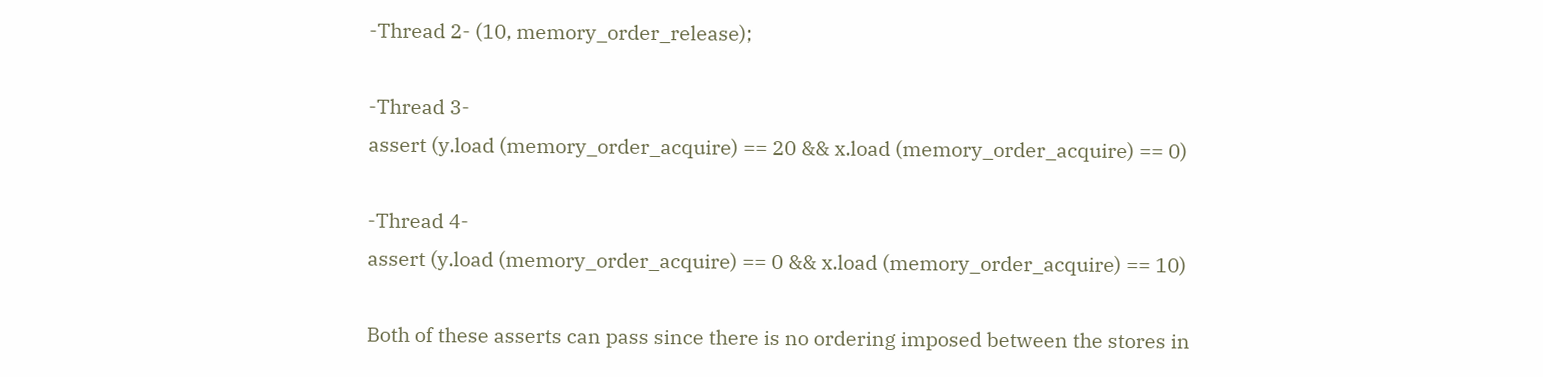-Thread 2- (10, memory_order_release);

-Thread 3-
assert (y.load (memory_order_acquire) == 20 && x.load (memory_order_acquire) == 0)

-Thread 4-
assert (y.load (memory_order_acquire) == 0 && x.load (memory_order_acquire) == 10)

Both of these asserts can pass since there is no ordering imposed between the stores in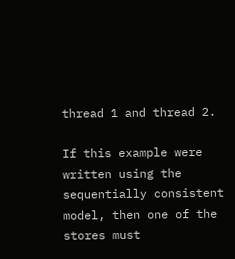thread 1 and thread 2.

If this example were written using the sequentially consistent model, then one of the stores must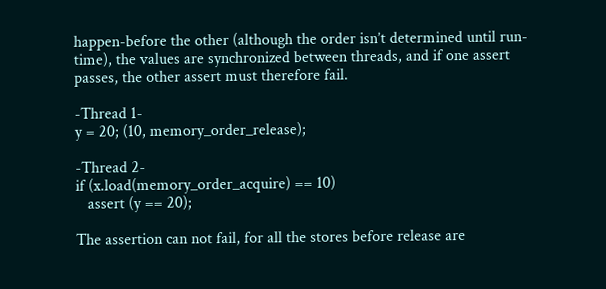happen-before the other (although the order isn’t determined until run-time), the values are synchronized between threads, and if one assert passes, the other assert must therefore fail.

-Thread 1-
y = 20; (10, memory_order_release);

-Thread 2-
if (x.load(memory_order_acquire) == 10)
   assert (y == 20);

The assertion can not fail, for all the stores before release are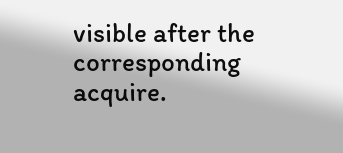visible after the corresponding acquire.